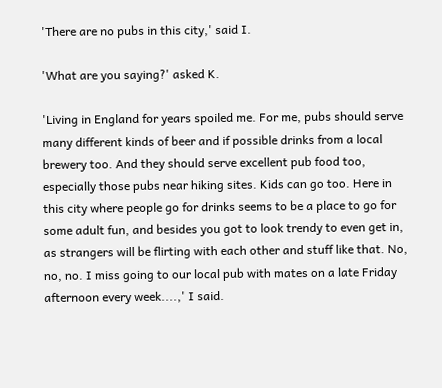'There are no pubs in this city,' said I.

'What are you saying?' asked K.

'Living in England for years spoiled me. For me, pubs should serve many different kinds of beer and if possible drinks from a local brewery too. And they should serve excellent pub food too, especially those pubs near hiking sites. Kids can go too. Here in this city where people go for drinks seems to be a place to go for some adult fun, and besides you got to look trendy to even get in, as strangers will be flirting with each other and stuff like that. No, no, no. I miss going to our local pub with mates on a late Friday afternoon every week....,' I said.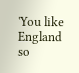'You like England so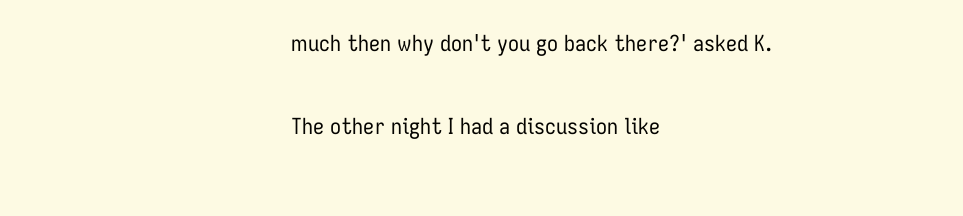much then why don't you go back there?' asked K.

The other night I had a discussion like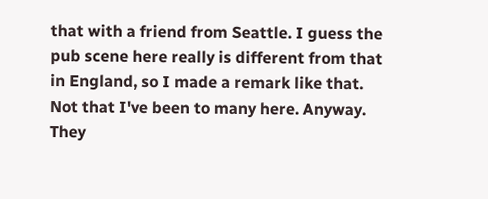that with a friend from Seattle. I guess the pub scene here really is different from that in England, so I made a remark like that. Not that I've been to many here. Anyway. They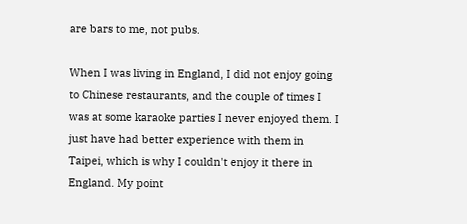are bars to me, not pubs.

When I was living in England, I did not enjoy going to Chinese restaurants, and the couple of times I was at some karaoke parties I never enjoyed them. I just have had better experience with them in Taipei, which is why I couldn't enjoy it there in England. My point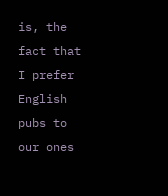is, the fact that I prefer English pubs to our ones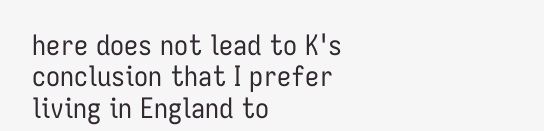here does not lead to K's conclusion that I prefer living in England to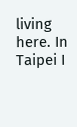living here. In Taipei I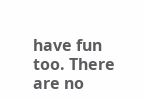have fun too. There are no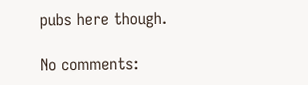pubs here though.

No comments: